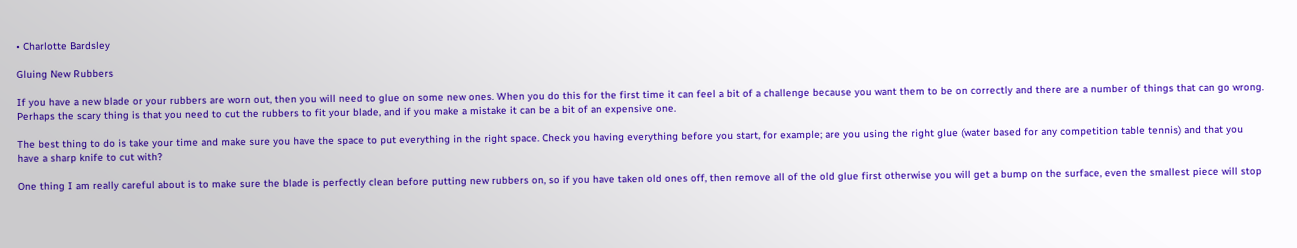• Charlotte Bardsley

Gluing New Rubbers

If you have a new blade or your rubbers are worn out, then you will need to glue on some new ones. When you do this for the first time it can feel a bit of a challenge because you want them to be on correctly and there are a number of things that can go wrong. Perhaps the scary thing is that you need to cut the rubbers to fit your blade, and if you make a mistake it can be a bit of an expensive one.

The best thing to do is take your time and make sure you have the space to put everything in the right space. Check you having everything before you start, for example; are you using the right glue (water based for any competition table tennis) and that you have a sharp knife to cut with?

One thing I am really careful about is to make sure the blade is perfectly clean before putting new rubbers on, so if you have taken old ones off, then remove all of the old glue first otherwise you will get a bump on the surface, even the smallest piece will stop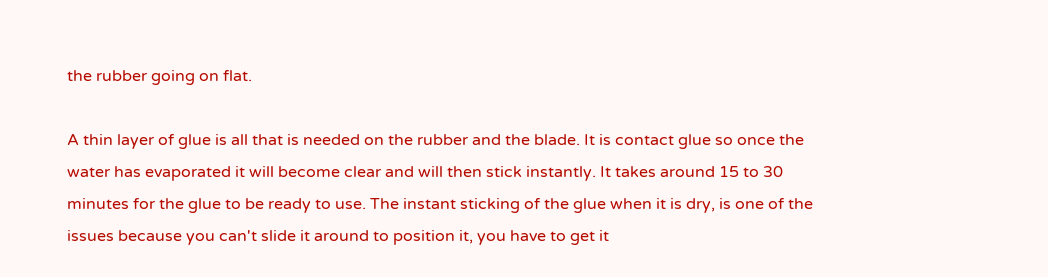the rubber going on flat.

A thin layer of glue is all that is needed on the rubber and the blade. It is contact glue so once the water has evaporated it will become clear and will then stick instantly. It takes around 15 to 30 minutes for the glue to be ready to use. The instant sticking of the glue when it is dry, is one of the issues because you can't slide it around to position it, you have to get it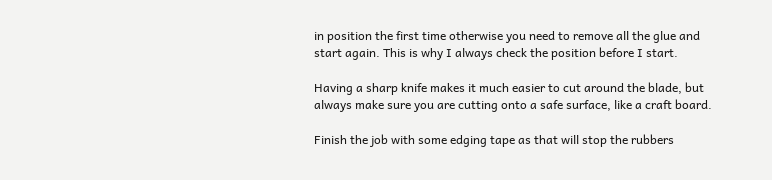in position the first time otherwise you need to remove all the glue and start again. This is why I always check the position before I start.

Having a sharp knife makes it much easier to cut around the blade, but always make sure you are cutting onto a safe surface, like a craft board.

Finish the job with some edging tape as that will stop the rubbers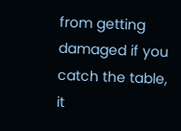from getting damaged if you catch the table, it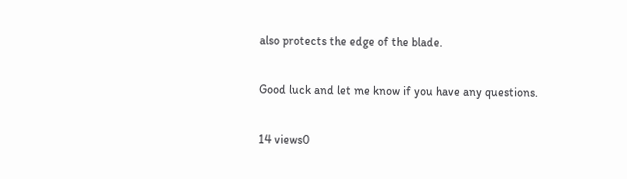also protects the edge of the blade.

Good luck and let me know if you have any questions.

14 views0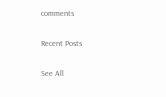comments

Recent Posts

See All